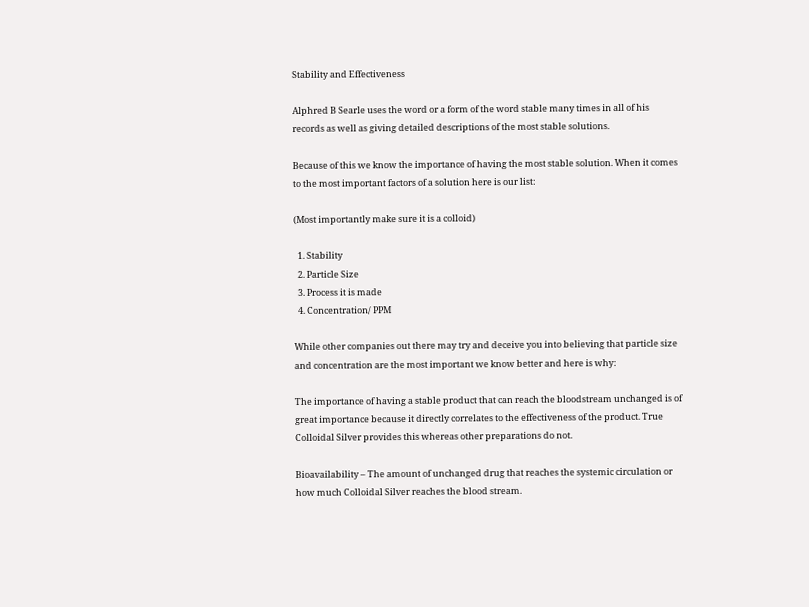Stability and Effectiveness

Alphred B Searle uses the word or a form of the word stable many times in all of his records as well as giving detailed descriptions of the most stable solutions.

Because of this we know the importance of having the most stable solution. When it comes to the most important factors of a solution here is our list:

(Most importantly make sure it is a colloid)

  1. Stability
  2. Particle Size
  3. Process it is made
  4. Concentration/ PPM

While other companies out there may try and deceive you into believing that particle size and concentration are the most important we know better and here is why:

The importance of having a stable product that can reach the bloodstream unchanged is of great importance because it directly correlates to the effectiveness of the product. True Colloidal Silver provides this whereas other preparations do not.

Bioavailability – The amount of unchanged drug that reaches the systemic circulation or how much Colloidal Silver reaches the blood stream.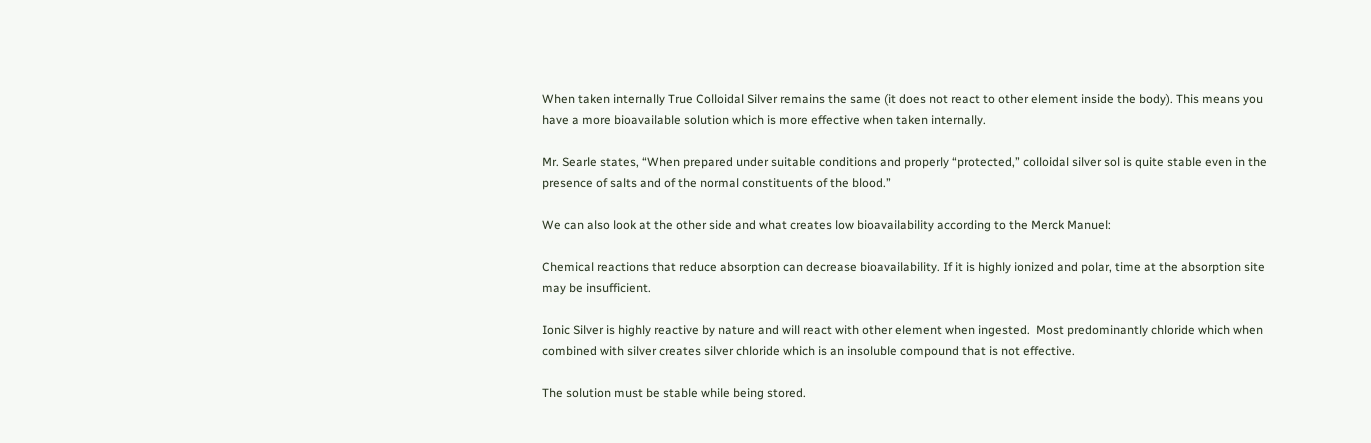When taken internally True Colloidal Silver remains the same (it does not react to other element inside the body). This means you have a more bioavailable solution which is more effective when taken internally.

Mr. Searle states, “When prepared under suitable conditions and properly “protected,” colloidal silver sol is quite stable even in the presence of salts and of the normal constituents of the blood.”

We can also look at the other side and what creates low bioavailability according to the Merck Manuel:

Chemical reactions that reduce absorption can decrease bioavailability. If it is highly ionized and polar, time at the absorption site may be insufficient.

Ionic Silver is highly reactive by nature and will react with other element when ingested.  Most predominantly chloride which when combined with silver creates silver chloride which is an insoluble compound that is not effective.

The solution must be stable while being stored.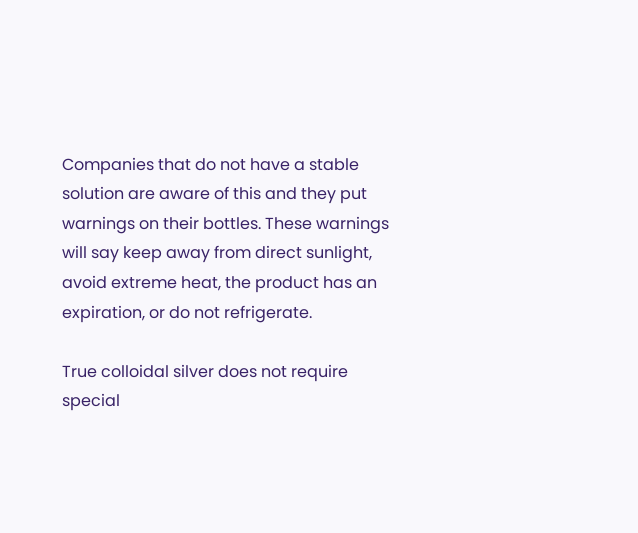Companies that do not have a stable solution are aware of this and they put warnings on their bottles. These warnings will say keep away from direct sunlight, avoid extreme heat, the product has an expiration, or do not refrigerate.

True colloidal silver does not require special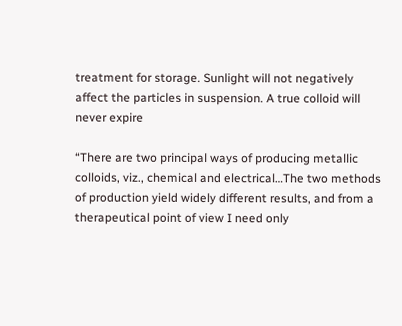treatment for storage. Sunlight will not negatively affect the particles in suspension. A true colloid will never expire

“There are two principal ways of producing metallic colloids, viz., chemical and electrical…The two methods of production yield widely different results, and from a therapeutical point of view I need only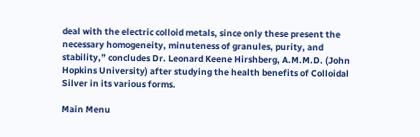deal with the electric colloid metals, since only these present the necessary homogeneity, minuteness of granules, purity, and stability,” concludes Dr. Leonard Keene Hirshberg, A.M.M.D. (John Hopkins University) after studying the health benefits of Colloidal Silver in its various forms.

Main Menu